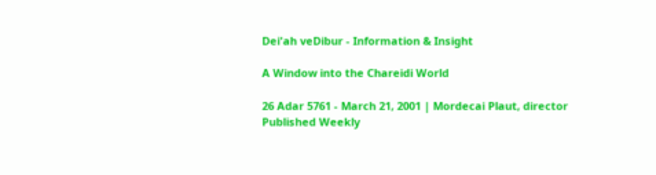Dei'ah veDibur - Information & Insight

A Window into the Chareidi World

26 Adar 5761 - March 21, 2001 | Mordecai Plaut, director Published Weekly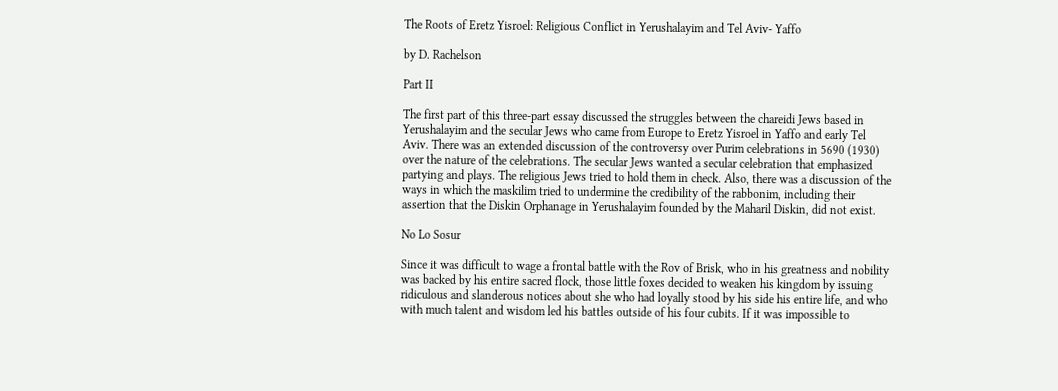The Roots of Eretz Yisroel: Religious Conflict in Yerushalayim and Tel Aviv- Yaffo

by D. Rachelson

Part II

The first part of this three-part essay discussed the struggles between the chareidi Jews based in Yerushalayim and the secular Jews who came from Europe to Eretz Yisroel in Yaffo and early Tel Aviv. There was an extended discussion of the controversy over Purim celebrations in 5690 (1930) over the nature of the celebrations. The secular Jews wanted a secular celebration that emphasized partying and plays. The religious Jews tried to hold them in check. Also, there was a discussion of the ways in which the maskilim tried to undermine the credibility of the rabbonim, including their assertion that the Diskin Orphanage in Yerushalayim founded by the Maharil Diskin, did not exist.

No Lo Sosur

Since it was difficult to wage a frontal battle with the Rov of Brisk, who in his greatness and nobility was backed by his entire sacred flock, those little foxes decided to weaken his kingdom by issuing ridiculous and slanderous notices about she who had loyally stood by his side his entire life, and who with much talent and wisdom led his battles outside of his four cubits. If it was impossible to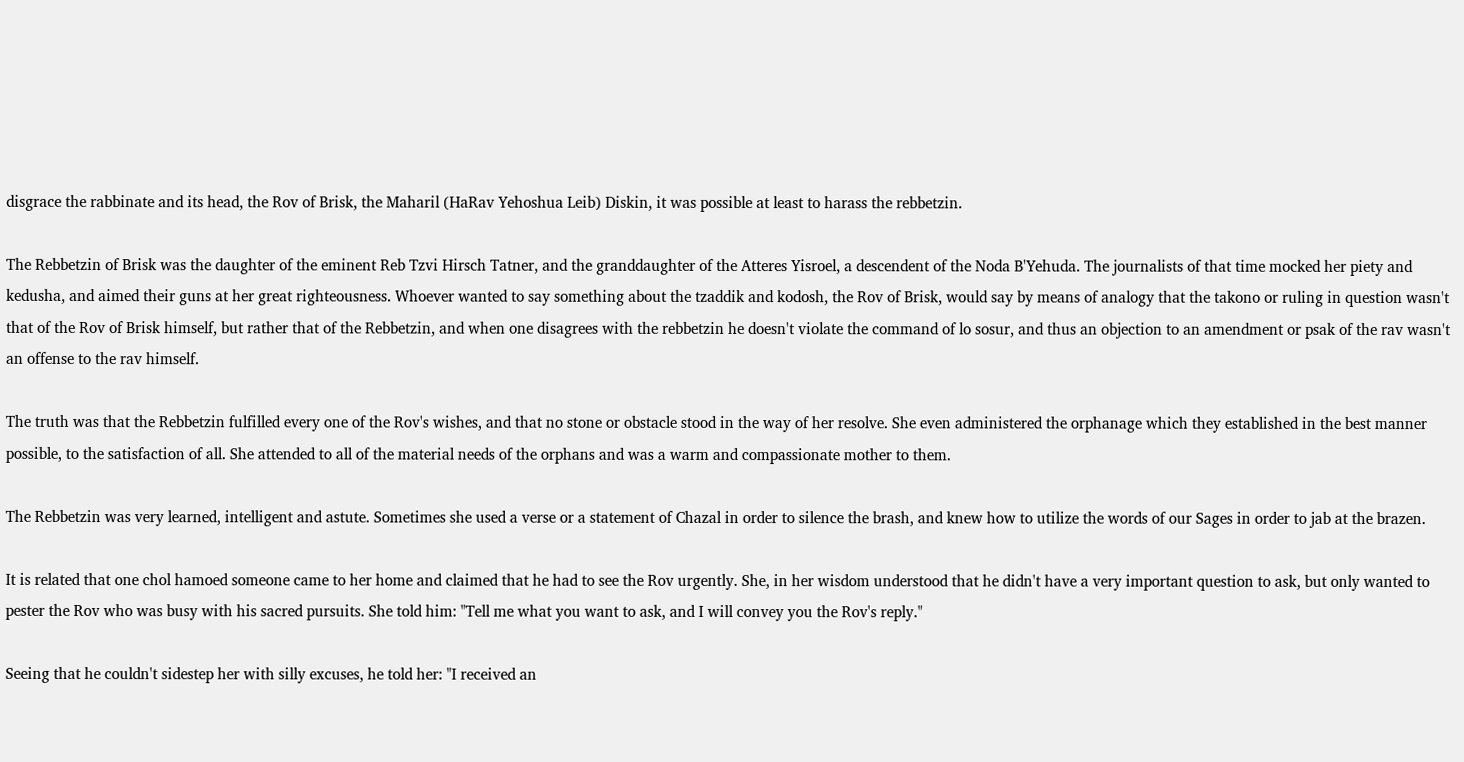disgrace the rabbinate and its head, the Rov of Brisk, the Maharil (HaRav Yehoshua Leib) Diskin, it was possible at least to harass the rebbetzin.

The Rebbetzin of Brisk was the daughter of the eminent Reb Tzvi Hirsch Tatner, and the granddaughter of the Atteres Yisroel, a descendent of the Noda B'Yehuda. The journalists of that time mocked her piety and kedusha, and aimed their guns at her great righteousness. Whoever wanted to say something about the tzaddik and kodosh, the Rov of Brisk, would say by means of analogy that the takono or ruling in question wasn't that of the Rov of Brisk himself, but rather that of the Rebbetzin, and when one disagrees with the rebbetzin he doesn't violate the command of lo sosur, and thus an objection to an amendment or psak of the rav wasn't an offense to the rav himself.

The truth was that the Rebbetzin fulfilled every one of the Rov's wishes, and that no stone or obstacle stood in the way of her resolve. She even administered the orphanage which they established in the best manner possible, to the satisfaction of all. She attended to all of the material needs of the orphans and was a warm and compassionate mother to them.

The Rebbetzin was very learned, intelligent and astute. Sometimes she used a verse or a statement of Chazal in order to silence the brash, and knew how to utilize the words of our Sages in order to jab at the brazen.

It is related that one chol hamoed someone came to her home and claimed that he had to see the Rov urgently. She, in her wisdom understood that he didn't have a very important question to ask, but only wanted to pester the Rov who was busy with his sacred pursuits. She told him: "Tell me what you want to ask, and I will convey you the Rov's reply."

Seeing that he couldn't sidestep her with silly excuses, he told her: "I received an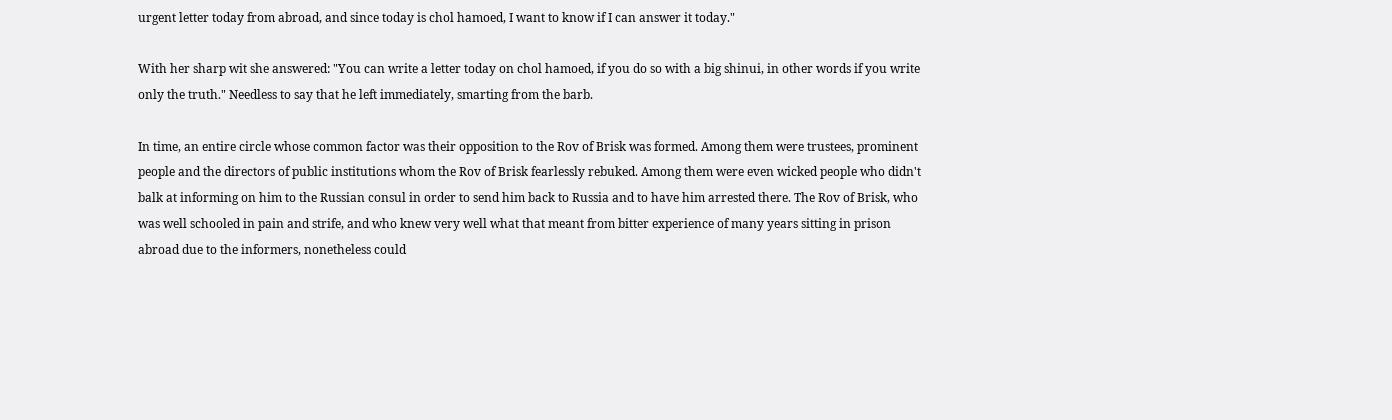urgent letter today from abroad, and since today is chol hamoed, I want to know if I can answer it today."

With her sharp wit she answered: "You can write a letter today on chol hamoed, if you do so with a big shinui, in other words if you write only the truth." Needless to say that he left immediately, smarting from the barb.

In time, an entire circle whose common factor was their opposition to the Rov of Brisk was formed. Among them were trustees, prominent people and the directors of public institutions whom the Rov of Brisk fearlessly rebuked. Among them were even wicked people who didn't balk at informing on him to the Russian consul in order to send him back to Russia and to have him arrested there. The Rov of Brisk, who was well schooled in pain and strife, and who knew very well what that meant from bitter experience of many years sitting in prison abroad due to the informers, nonetheless could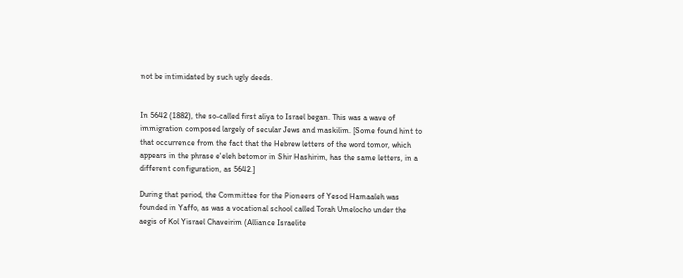not be intimidated by such ugly deeds.


In 5642 (1882), the so-called first aliya to Israel began. This was a wave of immigration composed largely of secular Jews and maskilim. [Some found hint to that occurrence from the fact that the Hebrew letters of the word tomor, which appears in the phrase e'eleh betomor in Shir Hashirim, has the same letters, in a different configuration, as 5642.]

During that period, the Committee for the Pioneers of Yesod Hamaaleh was founded in Yaffo, as was a vocational school called Torah Umelocho under the aegis of Kol Yisrael Chaveirim (Alliance Israelite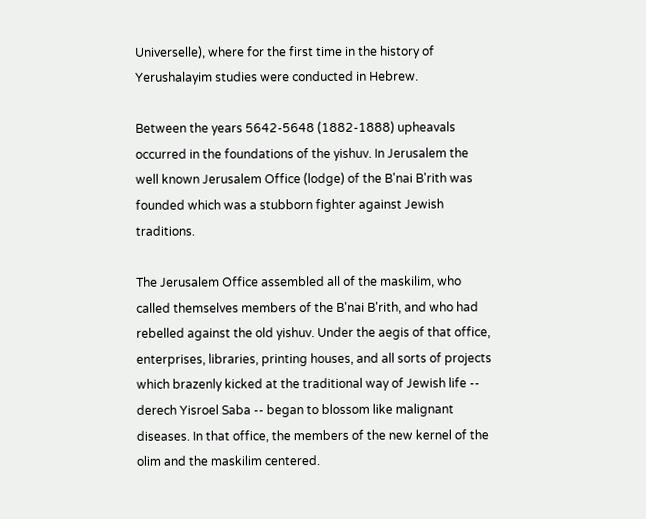Universelle), where for the first time in the history of Yerushalayim studies were conducted in Hebrew.

Between the years 5642-5648 (1882-1888) upheavals occurred in the foundations of the yishuv. In Jerusalem the well known Jerusalem Office (lodge) of the B'nai B'rith was founded which was a stubborn fighter against Jewish traditions.

The Jerusalem Office assembled all of the maskilim, who called themselves members of the B'nai B'rith, and who had rebelled against the old yishuv. Under the aegis of that office, enterprises, libraries, printing houses, and all sorts of projects which brazenly kicked at the traditional way of Jewish life -- derech Yisroel Saba -- began to blossom like malignant diseases. In that office, the members of the new kernel of the olim and the maskilim centered.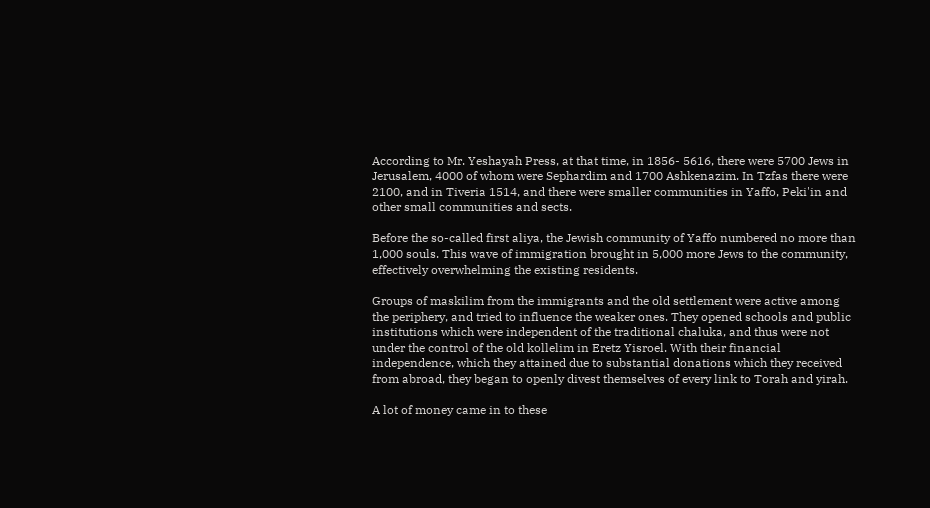According to Mr. Yeshayah Press, at that time, in 1856- 5616, there were 5700 Jews in Jerusalem, 4000 of whom were Sephardim and 1700 Ashkenazim. In Tzfas there were 2100, and in Tiveria 1514, and there were smaller communities in Yaffo, Peki'in and other small communities and sects.

Before the so-called first aliya, the Jewish community of Yaffo numbered no more than 1,000 souls. This wave of immigration brought in 5,000 more Jews to the community, effectively overwhelming the existing residents.

Groups of maskilim from the immigrants and the old settlement were active among the periphery, and tried to influence the weaker ones. They opened schools and public institutions which were independent of the traditional chaluka, and thus were not under the control of the old kollelim in Eretz Yisroel. With their financial independence, which they attained due to substantial donations which they received from abroad, they began to openly divest themselves of every link to Torah and yirah.

A lot of money came in to these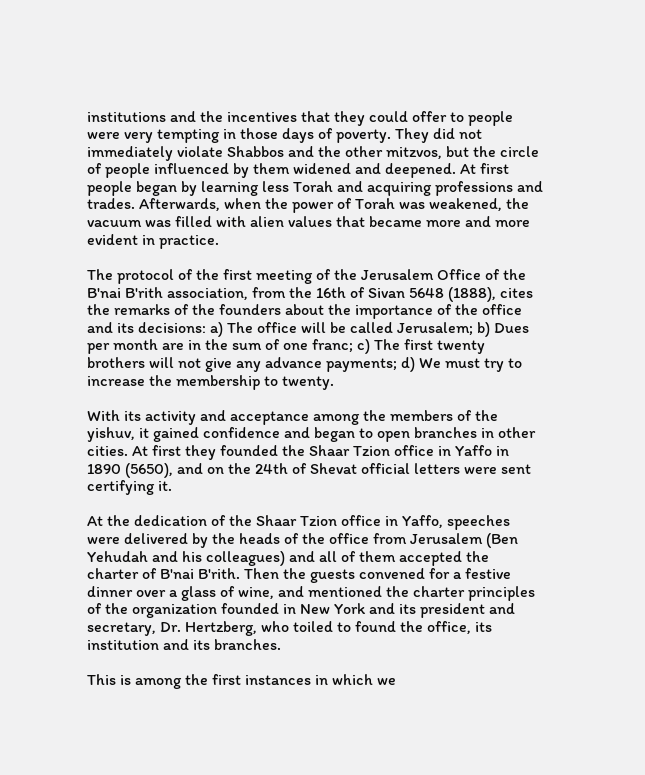institutions and the incentives that they could offer to people were very tempting in those days of poverty. They did not immediately violate Shabbos and the other mitzvos, but the circle of people influenced by them widened and deepened. At first people began by learning less Torah and acquiring professions and trades. Afterwards, when the power of Torah was weakened, the vacuum was filled with alien values that became more and more evident in practice.

The protocol of the first meeting of the Jerusalem Office of the B'nai B'rith association, from the 16th of Sivan 5648 (1888), cites the remarks of the founders about the importance of the office and its decisions: a) The office will be called Jerusalem; b) Dues per month are in the sum of one franc; c) The first twenty brothers will not give any advance payments; d) We must try to increase the membership to twenty.

With its activity and acceptance among the members of the yishuv, it gained confidence and began to open branches in other cities. At first they founded the Shaar Tzion office in Yaffo in 1890 (5650), and on the 24th of Shevat official letters were sent certifying it.

At the dedication of the Shaar Tzion office in Yaffo, speeches were delivered by the heads of the office from Jerusalem (Ben Yehudah and his colleagues) and all of them accepted the charter of B'nai B'rith. Then the guests convened for a festive dinner over a glass of wine, and mentioned the charter principles of the organization founded in New York and its president and secretary, Dr. Hertzberg, who toiled to found the office, its institution and its branches.

This is among the first instances in which we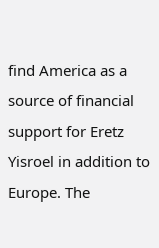find America as a source of financial support for Eretz Yisroel in addition to Europe. The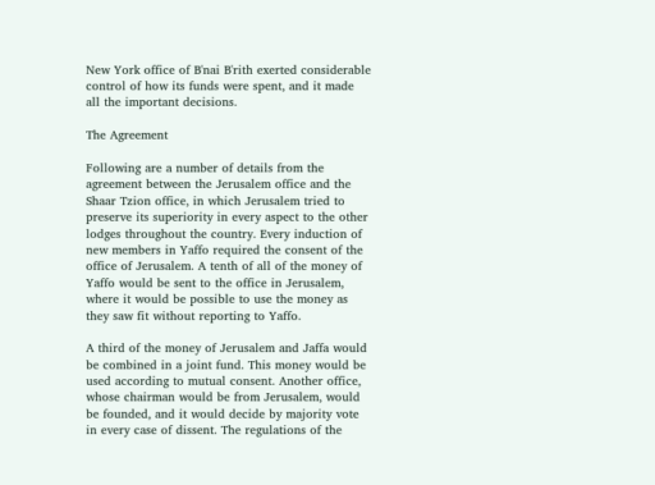New York office of B'nai B'rith exerted considerable control of how its funds were spent, and it made all the important decisions.

The Agreement

Following are a number of details from the agreement between the Jerusalem office and the Shaar Tzion office, in which Jerusalem tried to preserve its superiority in every aspect to the other lodges throughout the country. Every induction of new members in Yaffo required the consent of the office of Jerusalem. A tenth of all of the money of Yaffo would be sent to the office in Jerusalem, where it would be possible to use the money as they saw fit without reporting to Yaffo.

A third of the money of Jerusalem and Jaffa would be combined in a joint fund. This money would be used according to mutual consent. Another office, whose chairman would be from Jerusalem, would be founded, and it would decide by majority vote in every case of dissent. The regulations of the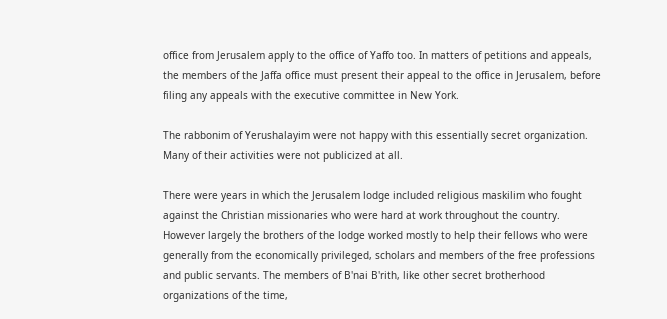office from Jerusalem apply to the office of Yaffo too. In matters of petitions and appeals, the members of the Jaffa office must present their appeal to the office in Jerusalem, before filing any appeals with the executive committee in New York.

The rabbonim of Yerushalayim were not happy with this essentially secret organization. Many of their activities were not publicized at all.

There were years in which the Jerusalem lodge included religious maskilim who fought against the Christian missionaries who were hard at work throughout the country. However largely the brothers of the lodge worked mostly to help their fellows who were generally from the economically privileged, scholars and members of the free professions and public servants. The members of B'nai B'rith, like other secret brotherhood organizations of the time,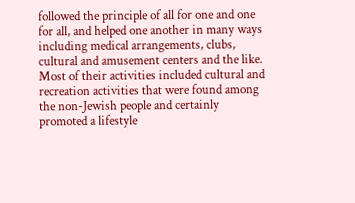followed the principle of all for one and one for all, and helped one another in many ways including medical arrangements, clubs, cultural and amusement centers and the like. Most of their activities included cultural and recreation activities that were found among the non-Jewish people and certainly promoted a lifestyle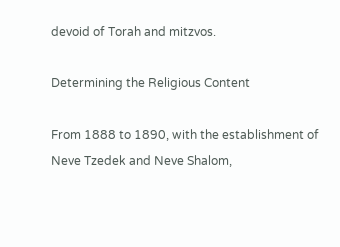devoid of Torah and mitzvos.

Determining the Religious Content

From 1888 to 1890, with the establishment of Neve Tzedek and Neve Shalom,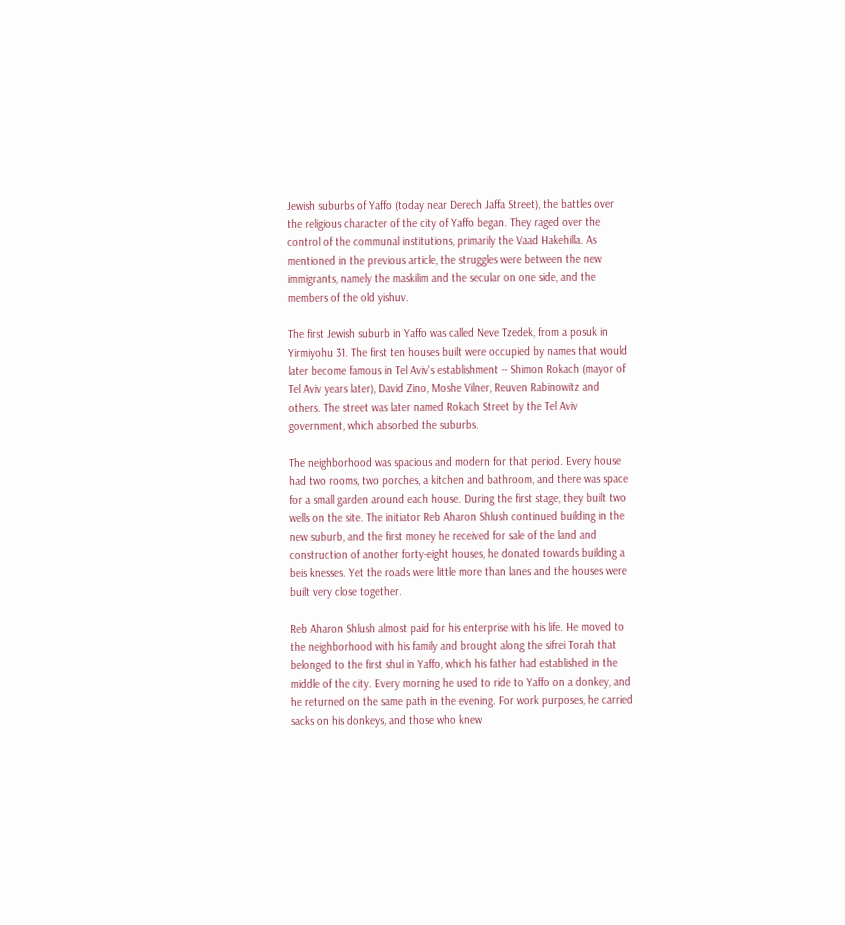Jewish suburbs of Yaffo (today near Derech Jaffa Street), the battles over the religious character of the city of Yaffo began. They raged over the control of the communal institutions, primarily the Vaad Hakehilla. As mentioned in the previous article, the struggles were between the new immigrants, namely the maskilim and the secular on one side, and the members of the old yishuv.

The first Jewish suburb in Yaffo was called Neve Tzedek, from a posuk in Yirmiyohu 31. The first ten houses built were occupied by names that would later become famous in Tel Aviv's establishment -- Shimon Rokach (mayor of Tel Aviv years later), David Zino, Moshe Vilner, Reuven Rabinowitz and others. The street was later named Rokach Street by the Tel Aviv government, which absorbed the suburbs.

The neighborhood was spacious and modern for that period. Every house had two rooms, two porches, a kitchen and bathroom, and there was space for a small garden around each house. During the first stage, they built two wells on the site. The initiator Reb Aharon Shlush continued building in the new suburb, and the first money he received for sale of the land and construction of another forty-eight houses, he donated towards building a beis knesses. Yet the roads were little more than lanes and the houses were built very close together.

Reb Aharon Shlush almost paid for his enterprise with his life. He moved to the neighborhood with his family and brought along the sifrei Torah that belonged to the first shul in Yaffo, which his father had established in the middle of the city. Every morning he used to ride to Yaffo on a donkey, and he returned on the same path in the evening. For work purposes, he carried sacks on his donkeys, and those who knew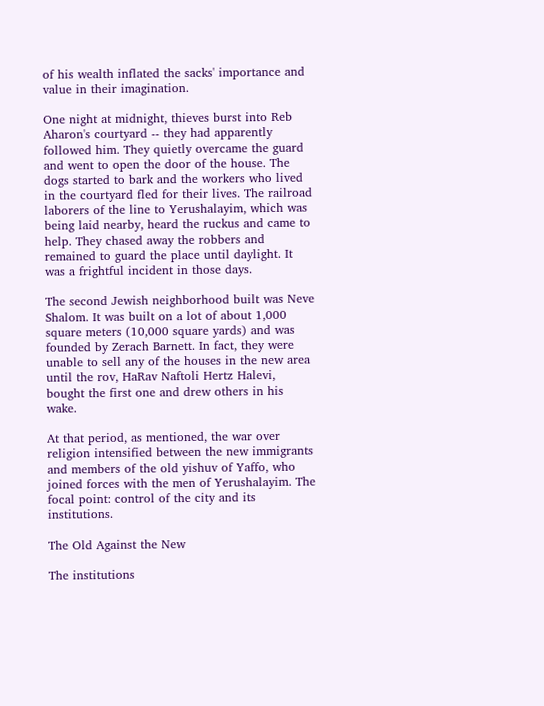of his wealth inflated the sacks' importance and value in their imagination.

One night at midnight, thieves burst into Reb Aharon's courtyard -- they had apparently followed him. They quietly overcame the guard and went to open the door of the house. The dogs started to bark and the workers who lived in the courtyard fled for their lives. The railroad laborers of the line to Yerushalayim, which was being laid nearby, heard the ruckus and came to help. They chased away the robbers and remained to guard the place until daylight. It was a frightful incident in those days.

The second Jewish neighborhood built was Neve Shalom. It was built on a lot of about 1,000 square meters (10,000 square yards) and was founded by Zerach Barnett. In fact, they were unable to sell any of the houses in the new area until the rov, HaRav Naftoli Hertz Halevi, bought the first one and drew others in his wake.

At that period, as mentioned, the war over religion intensified between the new immigrants and members of the old yishuv of Yaffo, who joined forces with the men of Yerushalayim. The focal point: control of the city and its institutions.

The Old Against the New

The institutions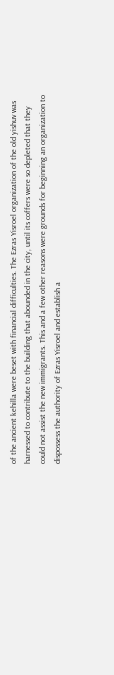of the ancient kehilla were beset with financial difficulties. The Ezras Yisroel organization of the old yishuv was harnessed to contribute to the building that abounded in the city, until its coffers were so depleted that they could not assist the new immigrants. This and a few other reasons were grounds for beginning an organization to dispossess the authority of Ezras Yisroel and establish a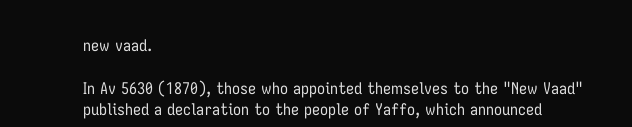new vaad.

In Av 5630 (1870), those who appointed themselves to the "New Vaad" published a declaration to the people of Yaffo, which announced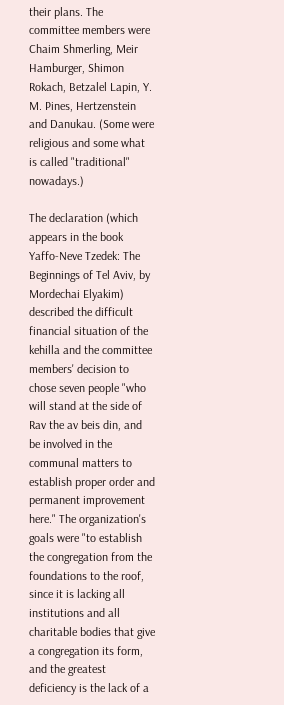their plans. The committee members were Chaim Shmerling, Meir Hamburger, Shimon Rokach, Betzalel Lapin, Y. M. Pines, Hertzenstein and Danukau. (Some were religious and some what is called "traditional" nowadays.)

The declaration (which appears in the book Yaffo-Neve Tzedek: The Beginnings of Tel Aviv, by Mordechai Elyakim) described the difficult financial situation of the kehilla and the committee members' decision to chose seven people "who will stand at the side of Rav the av beis din, and be involved in the communal matters to establish proper order and permanent improvement here." The organization's goals were "to establish the congregation from the foundations to the roof, since it is lacking all institutions and all charitable bodies that give a congregation its form, and the greatest deficiency is the lack of a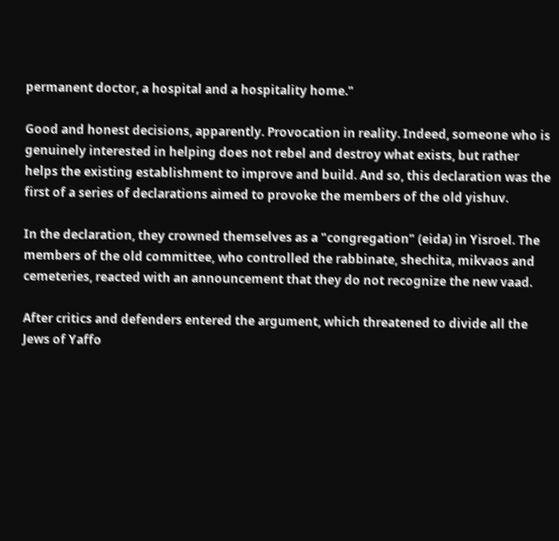permanent doctor, a hospital and a hospitality home."

Good and honest decisions, apparently. Provocation in reality. Indeed, someone who is genuinely interested in helping does not rebel and destroy what exists, but rather helps the existing establishment to improve and build. And so, this declaration was the first of a series of declarations aimed to provoke the members of the old yishuv.

In the declaration, they crowned themselves as a "congregation" (eida) in Yisroel. The members of the old committee, who controlled the rabbinate, shechita, mikvaos and cemeteries, reacted with an announcement that they do not recognize the new vaad.

After critics and defenders entered the argument, which threatened to divide all the Jews of Yaffo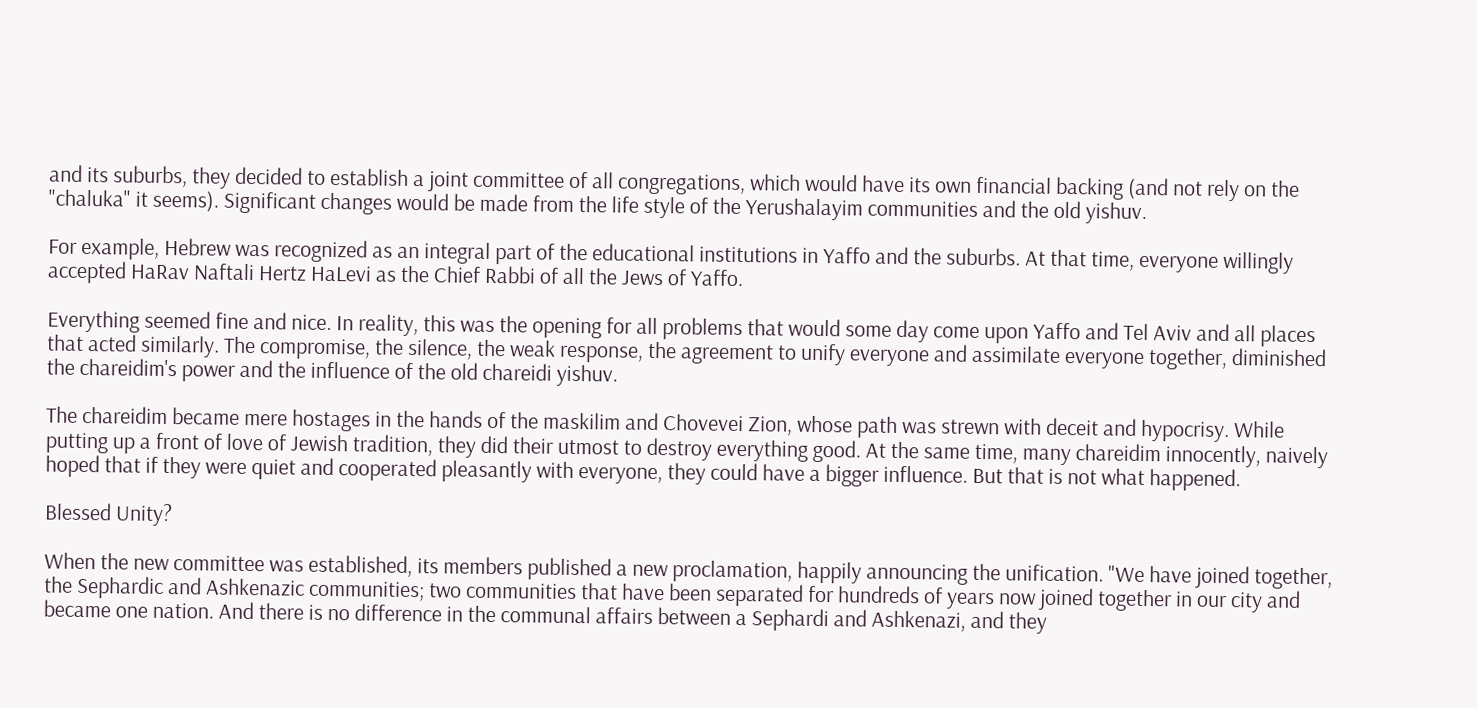and its suburbs, they decided to establish a joint committee of all congregations, which would have its own financial backing (and not rely on the "chaluka" it seems). Significant changes would be made from the life style of the Yerushalayim communities and the old yishuv.

For example, Hebrew was recognized as an integral part of the educational institutions in Yaffo and the suburbs. At that time, everyone willingly accepted HaRav Naftali Hertz HaLevi as the Chief Rabbi of all the Jews of Yaffo.

Everything seemed fine and nice. In reality, this was the opening for all problems that would some day come upon Yaffo and Tel Aviv and all places that acted similarly. The compromise, the silence, the weak response, the agreement to unify everyone and assimilate everyone together, diminished the chareidim's power and the influence of the old chareidi yishuv.

The chareidim became mere hostages in the hands of the maskilim and Chovevei Zion, whose path was strewn with deceit and hypocrisy. While putting up a front of love of Jewish tradition, they did their utmost to destroy everything good. At the same time, many chareidim innocently, naively hoped that if they were quiet and cooperated pleasantly with everyone, they could have a bigger influence. But that is not what happened.

Blessed Unity?

When the new committee was established, its members published a new proclamation, happily announcing the unification. "We have joined together, the Sephardic and Ashkenazic communities; two communities that have been separated for hundreds of years now joined together in our city and became one nation. And there is no difference in the communal affairs between a Sephardi and Ashkenazi, and they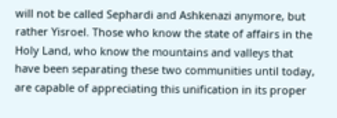will not be called Sephardi and Ashkenazi anymore, but rather Yisroel. Those who know the state of affairs in the Holy Land, who know the mountains and valleys that have been separating these two communities until today, are capable of appreciating this unification in its proper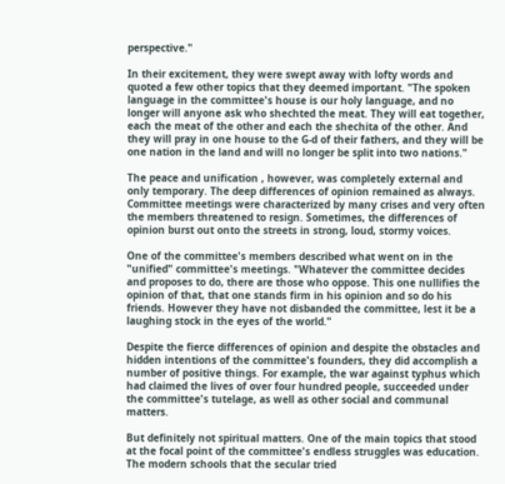perspective."

In their excitement, they were swept away with lofty words and quoted a few other topics that they deemed important. "The spoken language in the committee's house is our holy language, and no longer will anyone ask who shechted the meat. They will eat together, each the meat of the other and each the shechita of the other. And they will pray in one house to the G-d of their fathers, and they will be one nation in the land and will no longer be split into two nations."

The peace and unification , however, was completely external and only temporary. The deep differences of opinion remained as always. Committee meetings were characterized by many crises and very often the members threatened to resign. Sometimes, the differences of opinion burst out onto the streets in strong, loud, stormy voices.

One of the committee's members described what went on in the "unified" committee's meetings. "Whatever the committee decides and proposes to do, there are those who oppose. This one nullifies the opinion of that, that one stands firm in his opinion and so do his friends. However they have not disbanded the committee, lest it be a laughing stock in the eyes of the world."

Despite the fierce differences of opinion and despite the obstacles and hidden intentions of the committee's founders, they did accomplish a number of positive things. For example, the war against typhus which had claimed the lives of over four hundred people, succeeded under the committee's tutelage, as well as other social and communal matters.

But definitely not spiritual matters. One of the main topics that stood at the focal point of the committee's endless struggles was education. The modern schools that the secular tried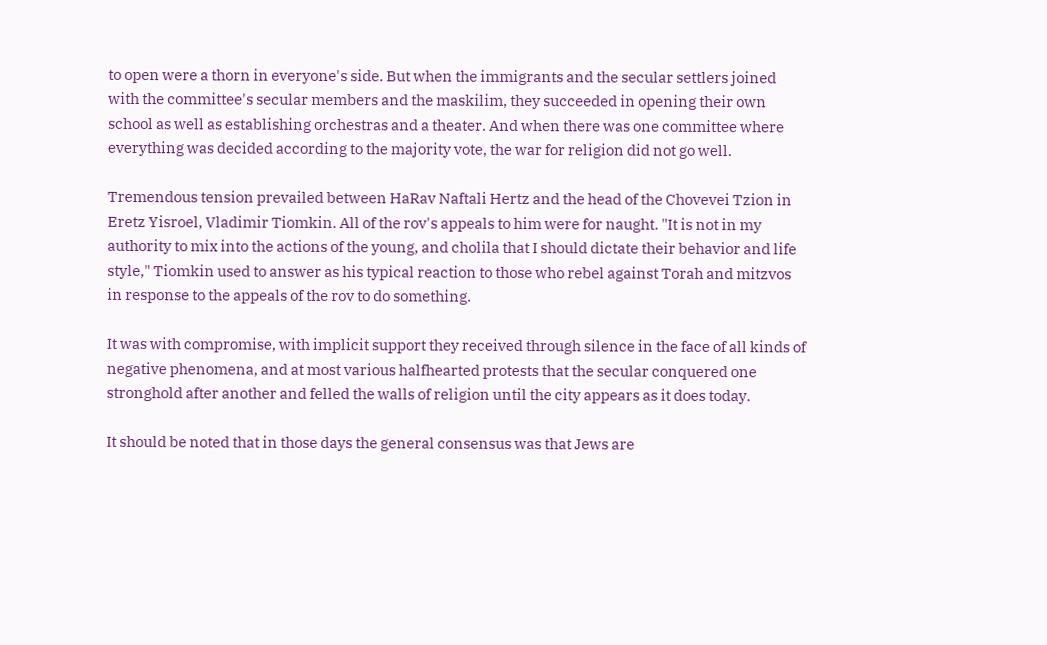to open were a thorn in everyone's side. But when the immigrants and the secular settlers joined with the committee's secular members and the maskilim, they succeeded in opening their own school as well as establishing orchestras and a theater. And when there was one committee where everything was decided according to the majority vote, the war for religion did not go well.

Tremendous tension prevailed between HaRav Naftali Hertz and the head of the Chovevei Tzion in Eretz Yisroel, Vladimir Tiomkin. All of the rov's appeals to him were for naught. "It is not in my authority to mix into the actions of the young, and cholila that I should dictate their behavior and life style," Tiomkin used to answer as his typical reaction to those who rebel against Torah and mitzvos in response to the appeals of the rov to do something.

It was with compromise, with implicit support they received through silence in the face of all kinds of negative phenomena, and at most various halfhearted protests that the secular conquered one stronghold after another and felled the walls of religion until the city appears as it does today.

It should be noted that in those days the general consensus was that Jews are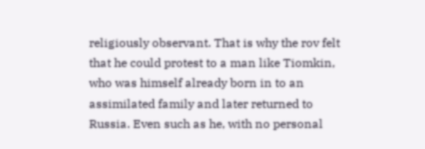religiously observant. That is why the rov felt that he could protest to a man like Tiomkin, who was himself already born in to an assimilated family and later returned to Russia. Even such as he, with no personal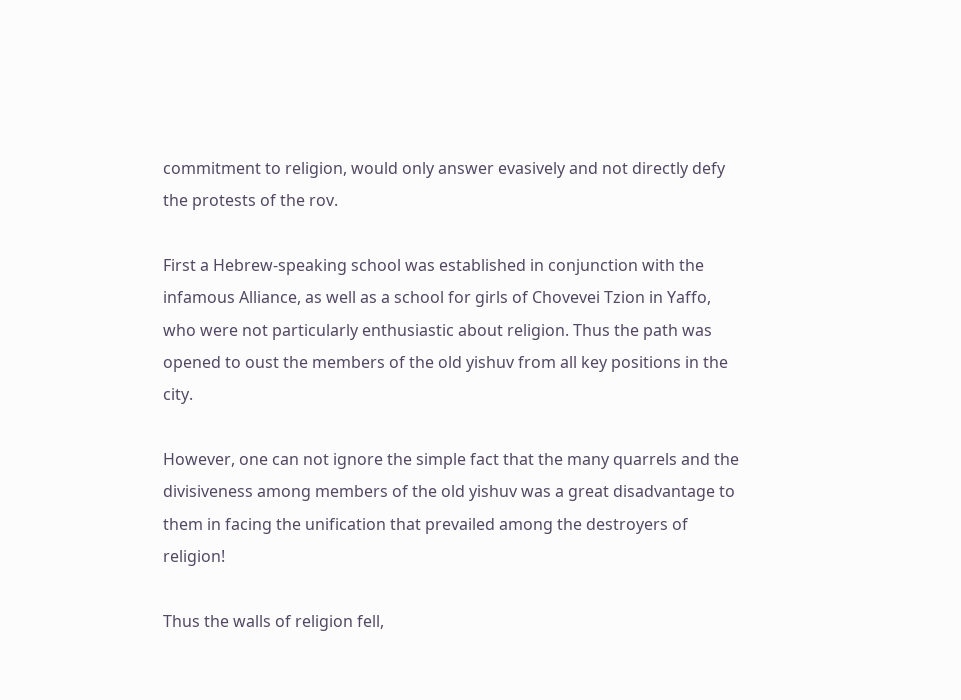commitment to religion, would only answer evasively and not directly defy the protests of the rov.

First a Hebrew-speaking school was established in conjunction with the infamous Alliance, as well as a school for girls of Chovevei Tzion in Yaffo, who were not particularly enthusiastic about religion. Thus the path was opened to oust the members of the old yishuv from all key positions in the city.

However, one can not ignore the simple fact that the many quarrels and the divisiveness among members of the old yishuv was a great disadvantage to them in facing the unification that prevailed among the destroyers of religion!

Thus the walls of religion fell,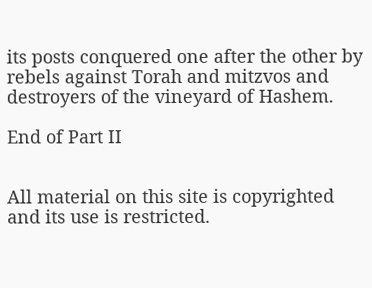its posts conquered one after the other by rebels against Torah and mitzvos and destroyers of the vineyard of Hashem.

End of Part II


All material on this site is copyrighted and its use is restricted.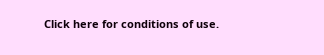Click here for conditions of use.